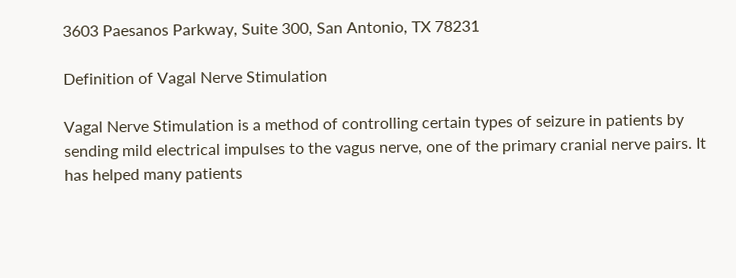3603 Paesanos Parkway, Suite 300, San Antonio, TX 78231

Definition of Vagal Nerve Stimulation

Vagal Nerve Stimulation is a method of controlling certain types of seizure in patients by sending mild electrical impulses to the vagus nerve, one of the primary cranial nerve pairs. It has helped many patients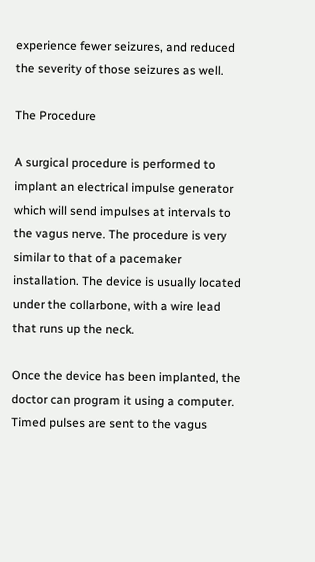experience fewer seizures, and reduced the severity of those seizures as well.

The Procedure

A surgical procedure is performed to implant an electrical impulse generator which will send impulses at intervals to the vagus nerve. The procedure is very similar to that of a pacemaker installation. The device is usually located under the collarbone, with a wire lead that runs up the neck.

Once the device has been implanted, the doctor can program it using a computer. Timed pulses are sent to the vagus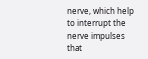nerve, which help to interrupt the nerve impulses that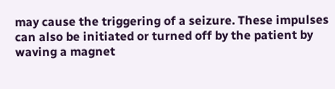may cause the triggering of a seizure. These impulses can also be initiated or turned off by the patient by waving a magnet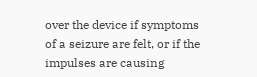over the device if symptoms of a seizure are felt, or if the impulses are causing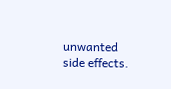unwanted side effects.